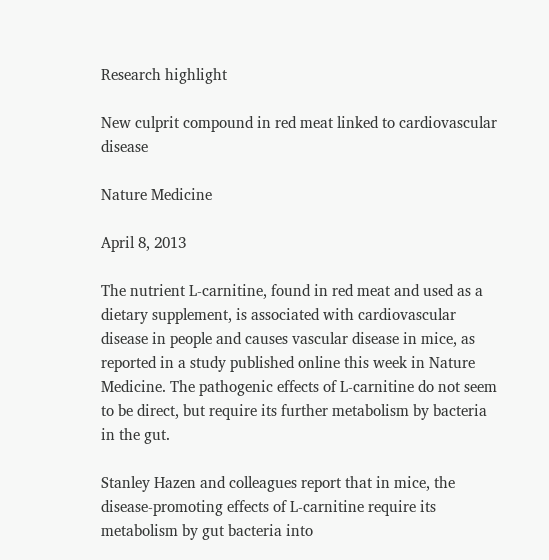Research highlight

New culprit compound in red meat linked to cardiovascular disease

Nature Medicine

April 8, 2013

The nutrient L-carnitine, found in red meat and used as a dietary supplement, is associated with cardiovascular disease in people and causes vascular disease in mice, as reported in a study published online this week in Nature Medicine. The pathogenic effects of L-carnitine do not seem to be direct, but require its further metabolism by bacteria in the gut.

Stanley Hazen and colleagues report that in mice, the disease-promoting effects of L-carnitine require its metabolism by gut bacteria into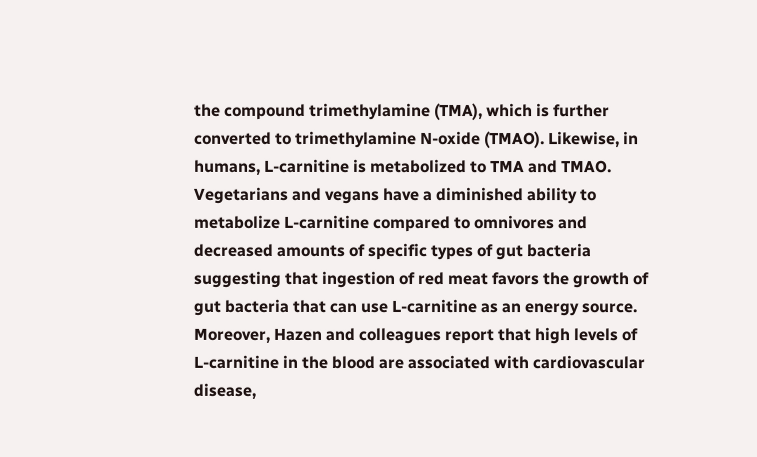the compound trimethylamine (TMA), which is further converted to trimethylamine N-oxide (TMAO). Likewise, in humans, L-carnitine is metabolized to TMA and TMAO. Vegetarians and vegans have a diminished ability to metabolize L-carnitine compared to omnivores and decreased amounts of specific types of gut bacteria suggesting that ingestion of red meat favors the growth of gut bacteria that can use L-carnitine as an energy source. Moreover, Hazen and colleagues report that high levels of L-carnitine in the blood are associated with cardiovascular disease,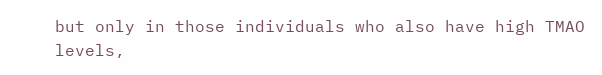but only in those individuals who also have high TMAO levels,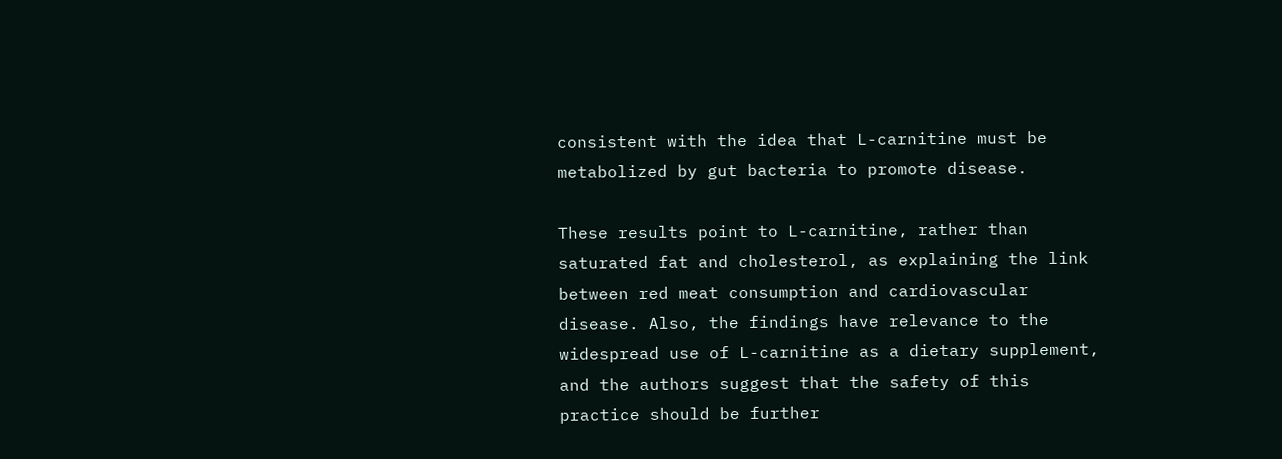consistent with the idea that L-carnitine must be metabolized by gut bacteria to promote disease.

These results point to L-carnitine, rather than saturated fat and cholesterol, as explaining the link between red meat consumption and cardiovascular disease. Also, the findings have relevance to the widespread use of L-carnitine as a dietary supplement, and the authors suggest that the safety of this practice should be further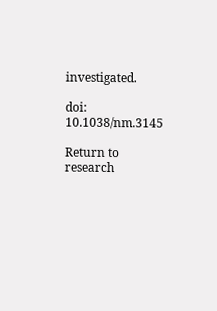investigated.

doi: 10.1038/nm.3145

Return to research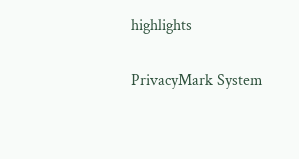highlights

PrivacyMark System